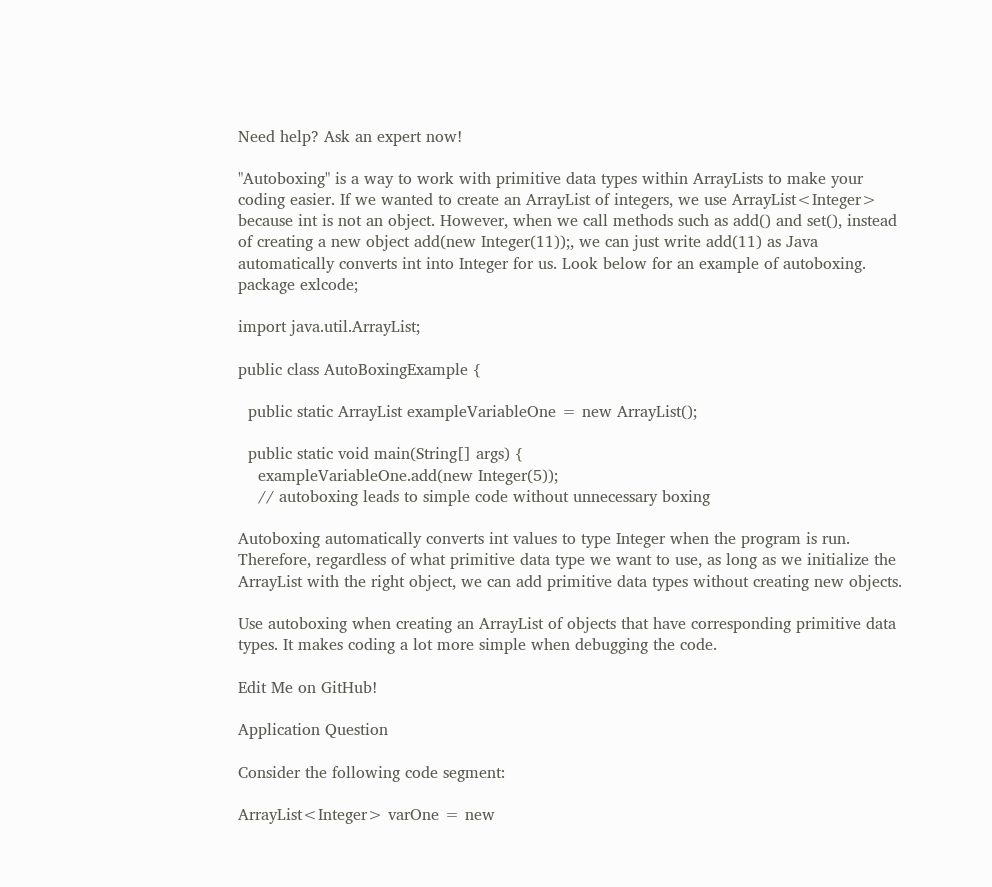Need help? Ask an expert now!

"Autoboxing" is a way to work with primitive data types within ArrayLists to make your coding easier. If we wanted to create an ArrayList of integers, we use ArrayList<Integer> because int is not an object. However, when we call methods such as add() and set(), instead of creating a new object add(new Integer(11));, we can just write add(11) as Java automatically converts int into Integer for us. Look below for an example of autoboxing.
package exlcode;

import java.util.ArrayList;

public class AutoBoxingExample {

  public static ArrayList exampleVariableOne = new ArrayList();

  public static void main(String[] args) {
    exampleVariableOne.add(new Integer(5));
    // autoboxing leads to simple code without unnecessary boxing

Autoboxing automatically converts int values to type Integer when the program is run. Therefore, regardless of what primitive data type we want to use, as long as we initialize the ArrayList with the right object, we can add primitive data types without creating new objects.

Use autoboxing when creating an ArrayList of objects that have corresponding primitive data types. It makes coding a lot more simple when debugging the code.

Edit Me on GitHub!

Application Question

Consider the following code segment:

ArrayList<Integer> varOne = new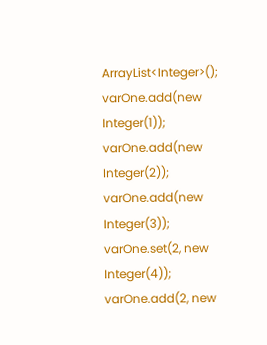ArrayList<Integer>();
varOne.add(new Integer(1));
varOne.add(new Integer(2));
varOne.add(new Integer(3));
varOne.set(2, new Integer(4));
varOne.add(2, new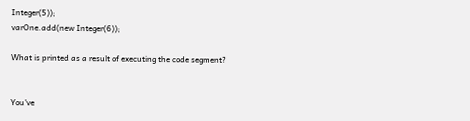Integer(5));
varOne.add(new Integer(6));

What is printed as a result of executing the code segment?


You've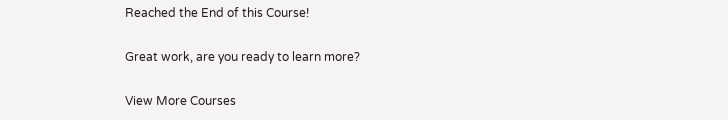Reached the End of this Course!

Great work, are you ready to learn more?

View More Courses